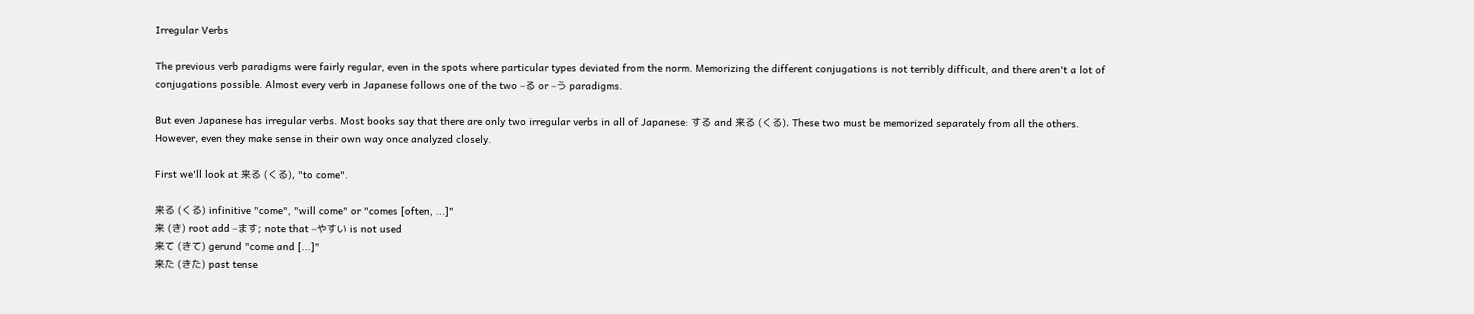Irregular Verbs

The previous verb paradigms were fairly regular, even in the spots where particular types deviated from the norm. Memorizing the different conjugations is not terribly difficult, and there aren't a lot of conjugations possible. Almost every verb in Japanese follows one of the two –る or –う paradigms.

But even Japanese has irregular verbs. Most books say that there are only two irregular verbs in all of Japanese: する and 来る (くる). These two must be memorized separately from all the others. However, even they make sense in their own way once analyzed closely.

First we'll look at 来る (くる), "to come".

来る (くる) infinitive "come", "will come" or "comes [often, ...]"
来 (き) root add –ます; note that –やすい is not used
来て (きて) gerund "come and [...]"
来た (きた) past tense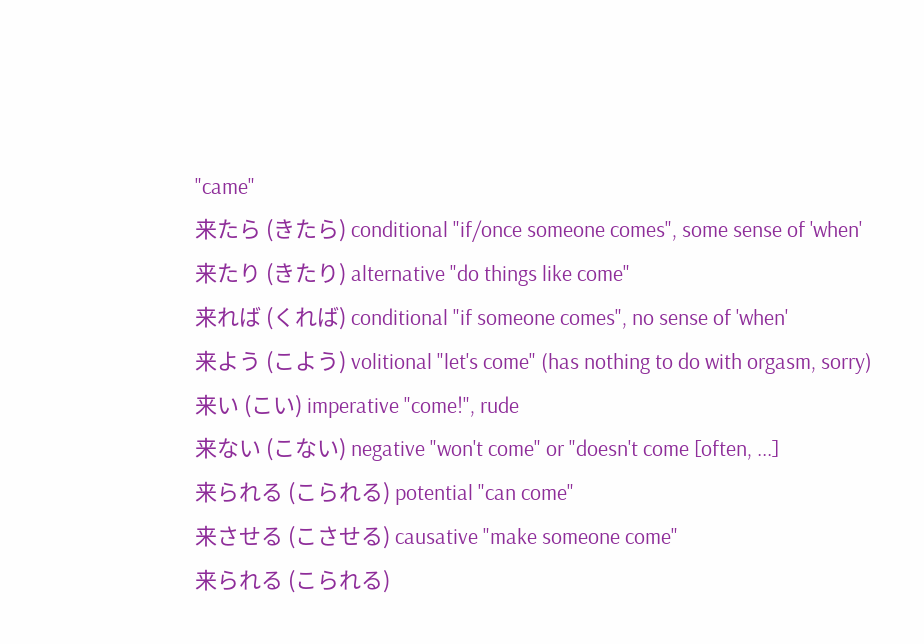"came"
来たら (きたら) conditional "if/once someone comes", some sense of 'when'
来たり (きたり) alternative "do things like come"
来れば (くれば) conditional "if someone comes", no sense of 'when'
来よう (こよう) volitional "let's come" (has nothing to do with orgasm, sorry)
来い (こい) imperative "come!", rude
来ない (こない) negative "won't come" or "doesn't come [often, ...]
来られる (こられる) potential "can come"
来させる (こさせる) causative "make someone come"
来られる (こられる)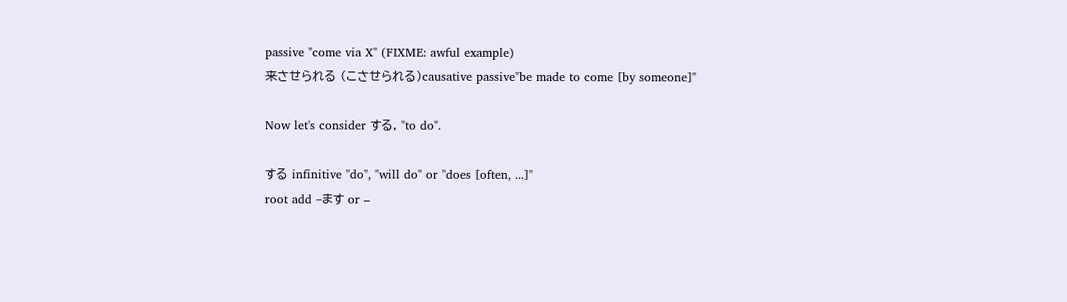passive "come via X" (FIXME: awful example)
来させられる (こさせられる)causative passive"be made to come [by someone]"

Now let's consider する, "to do".

する infinitive "do", "will do" or "does [often, ...]"
root add –ます or –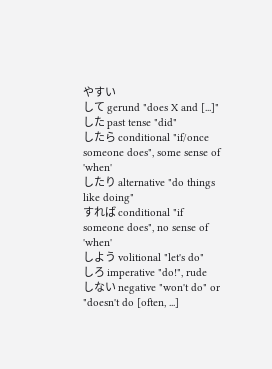やすい
して gerund "does X and [...]"
した past tense "did"
したら conditional "if/once someone does", some sense of 'when'
したり alternative "do things like doing"
すれば conditional "if someone does", no sense of 'when'
しよう volitional "let's do"
しろ imperative "do!", rude
しない negative "won't do" or "doesn't do [often, ...]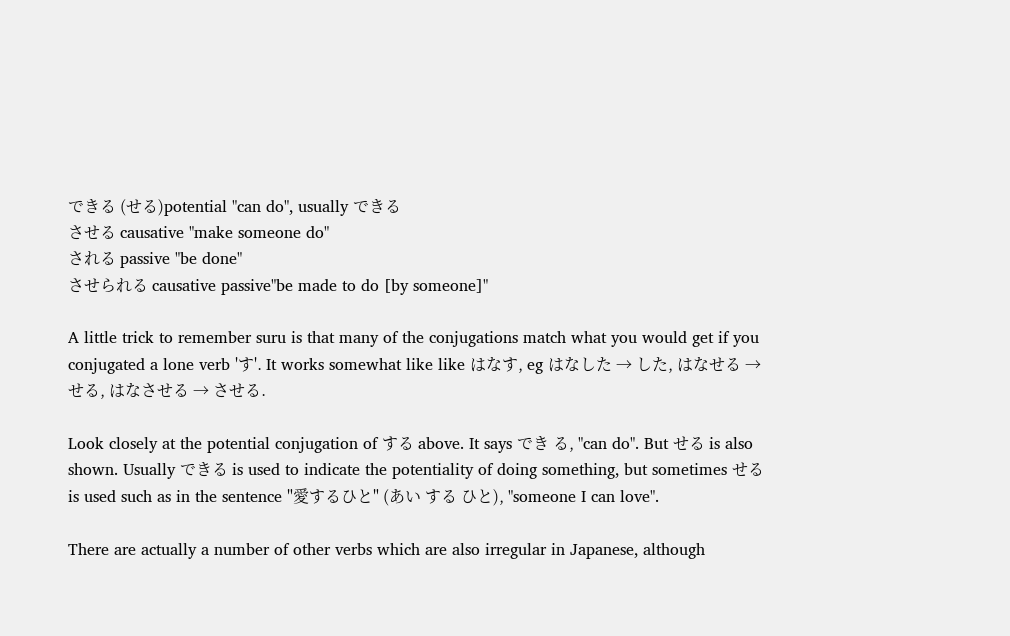できる (せる)potential "can do", usually できる
させる causative "make someone do"
される passive "be done"
させられる causative passive"be made to do [by someone]"

A little trick to remember suru is that many of the conjugations match what you would get if you conjugated a lone verb 'す'. It works somewhat like like はなす, eg はなした → した, はなせる → せる, はなさせる → させる.

Look closely at the potential conjugation of する above. It says でき る, "can do". But せる is also shown. Usually できる is used to indicate the potentiality of doing something, but sometimes せる is used such as in the sentence "愛するひと" (あい する ひと), "someone I can love".

There are actually a number of other verbs which are also irregular in Japanese, although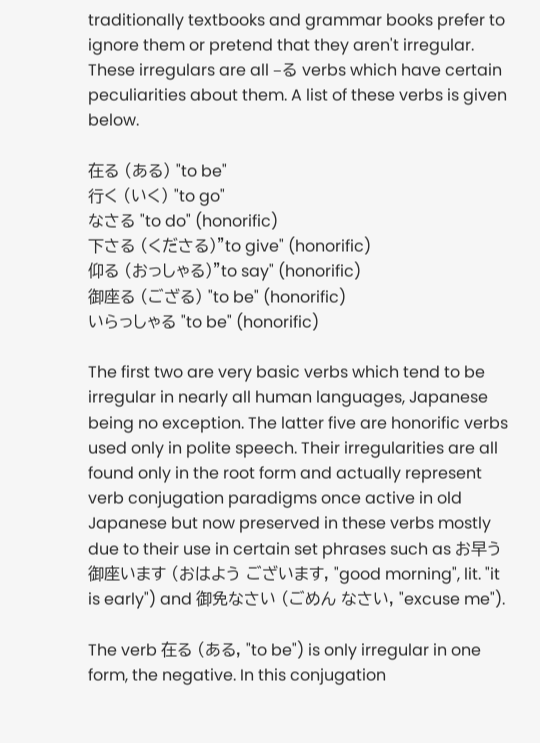traditionally textbooks and grammar books prefer to ignore them or pretend that they aren't irregular. These irregulars are all –る verbs which have certain peculiarities about them. A list of these verbs is given below.

在る (ある) "to be"
行く (いく) "to go"
なさる "to do" (honorific)
下さる (くださる)"to give" (honorific)
仰る (おっしゃる)"to say" (honorific)
御座る (ござる) "to be" (honorific)
いらっしゃる "to be" (honorific)

The first two are very basic verbs which tend to be irregular in nearly all human languages, Japanese being no exception. The latter five are honorific verbs used only in polite speech. Their irregularities are all found only in the root form and actually represent verb conjugation paradigms once active in old Japanese but now preserved in these verbs mostly due to their use in certain set phrases such as お早う御座います (おはよう ございます, "good morning", lit. "it is early") and 御免なさい (ごめん なさい, "excuse me").

The verb 在る (ある, "to be") is only irregular in one form, the negative. In this conjugation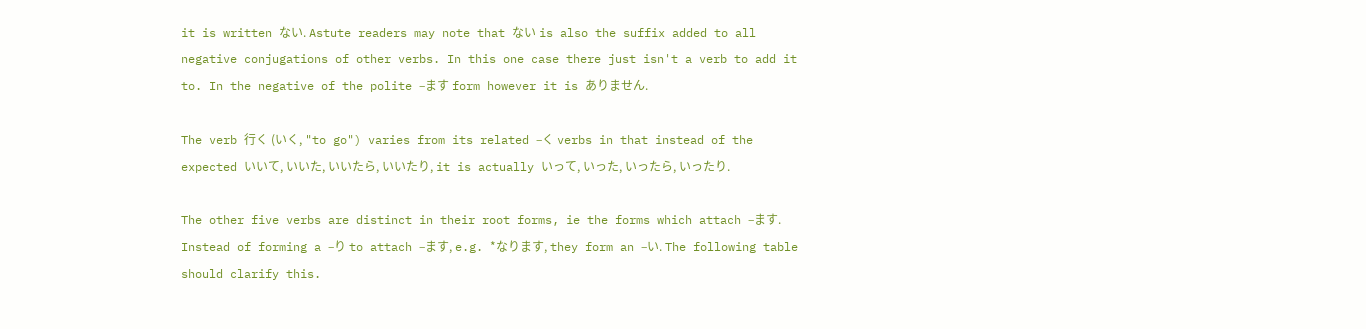it is written ない. Astute readers may note that ない is also the suffix added to all negative conjugations of other verbs. In this one case there just isn't a verb to add it to. In the negative of the polite –ます form however it is ありません.

The verb 行く (いく, "to go") varies from its related –く verbs in that instead of the expected いいて, いいた, いいたら, いいたり, it is actually いって, いった, いったら, いったり.

The other five verbs are distinct in their root forms, ie the forms which attach –ます. Instead of forming a –り to attach –ます, e.g. *なります, they form an –い. The following table should clarify this.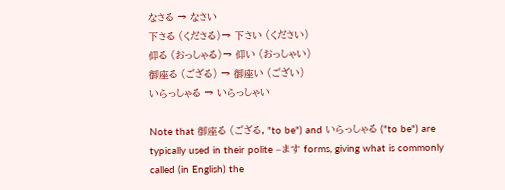なさる → なさい
下さる (くださる)→ 下さい (ください)
仰る (おっしゃる)→ 仰い (おっしゃい)
御座る (ござる) → 御座い (ござい)
いらっしゃる → いらっしゃい

Note that 御座る (ござる, "to be") and いらっしゃる ("to be") are typically used in their polite –ます forms, giving what is commonly called (in English) the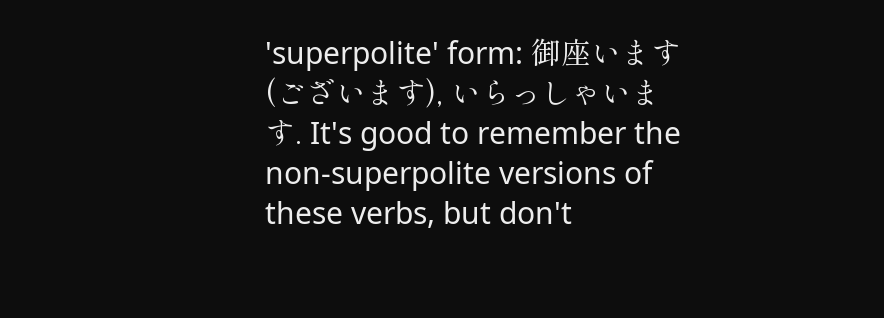'superpolite' form: 御座います (ございます), いらっしゃいます. It's good to remember the non-superpolite versions of these verbs, but don't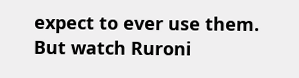expect to ever use them. But watch Ruroni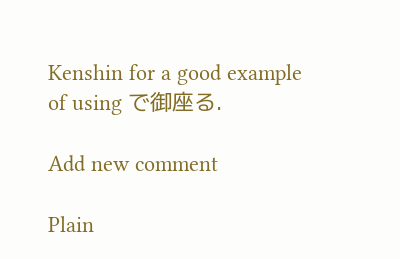Kenshin for a good example of using で御座る.

Add new comment

Plain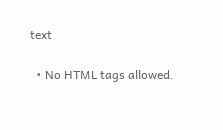text

  • No HTML tags allowed.